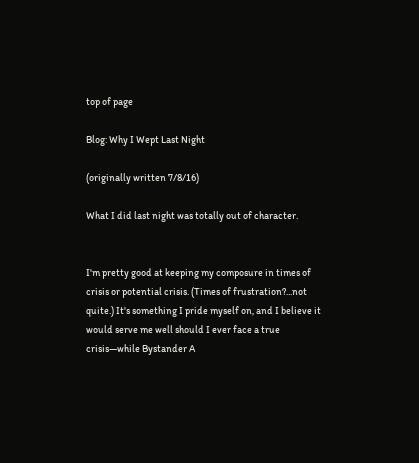top of page

Blog: Why I Wept Last Night

(originally written 7/8/16)

What I did last night was totally out of character.


I'm pretty good at keeping my composure in times of crisis or potential crisis. (Times of frustration?...not quite.) It's something I pride myself on, and I believe it would serve me well should I ever face a true crisis—while Bystander A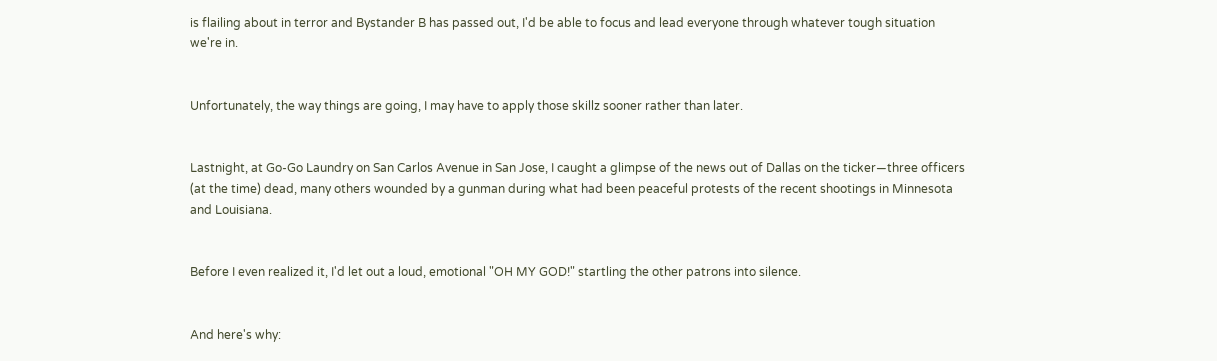is flailing about in terror and Bystander B has passed out, I'd be able to focus and lead everyone through whatever tough situation we're in.


Unfortunately, the way things are going, I may have to apply those skillz sooner rather than later.


Lastnight, at Go-Go Laundry on San Carlos Avenue in San Jose, I caught a glimpse of the news out of Dallas on the ticker—three officers (at the time) dead, many others wounded by a gunman during what had been peaceful protests of the recent shootings in Minnesota and Louisiana.


Before I even realized it, I'd let out a loud, emotional "OH MY GOD!" startling the other patrons into silence.


And here's why: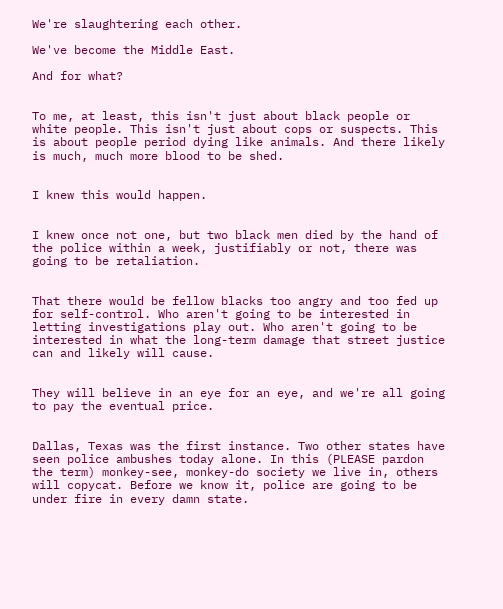We're slaughtering each other.

We've become the Middle East.

And for what?


To me, at least, this isn't just about black people or white people. This isn't just about cops or suspects. This is about people period dying like animals. And there likely is much, much more blood to be shed.


I knew this would happen.


I knew once not one, but two black men died by the hand of the police within a week, justifiably or not, there was going to be retaliation.


That there would be fellow blacks too angry and too fed up for self-control. Who aren't going to be interested in letting investigations play out. Who aren't going to be interested in what the long-term damage that street justice can and likely will cause.


They will believe in an eye for an eye, and we're all going to pay the eventual price.


Dallas, Texas was the first instance. Two other states have seen police ambushes today alone. In this (PLEASE pardon the term) monkey-see, monkey-do society we live in, others will copycat. Before we know it, police are going to be under fire in every damn state.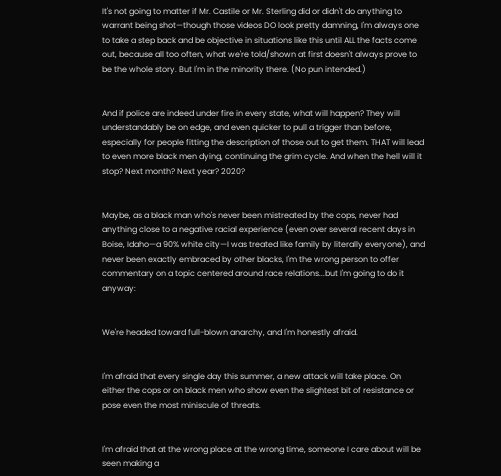It's not going to matter if Mr. Castile or Mr. Sterling did or didn't do anything to warrant being shot—though those videos DO look pretty damning, I'm always one to take a step back and be objective in situations like this until ALL the facts come out, because all too often, what we're told/shown at first doesn't always prove to be the whole story. But I'm in the minority there. (No pun intended.)


And if police are indeed under fire in every state, what will happen? They will understandably be on edge, and even quicker to pull a trigger than before, especially for people fitting the description of those out to get them. THAT will lead to even more black men dying, continuing the grim cycle. And when the hell will it stop? Next month? Next year? 2020?


Maybe, as a black man who's never been mistreated by the cops, never had anything close to a negative racial experience (even over several recent days in Boise, Idaho—a 90% white city—I was treated like family by literally everyone), and never been exactly embraced by other blacks, I'm the wrong person to offer commentary on a topic centered around race relations...but I'm going to do it anyway:


We're headed toward full-blown anarchy, and I'm honestly afraid.


I'm afraid that every single day this summer, a new attack will take place. On either the cops or on black men who show even the slightest bit of resistance or pose even the most miniscule of threats.


I'm afraid that at the wrong place at the wrong time, someone I care about will be seen making a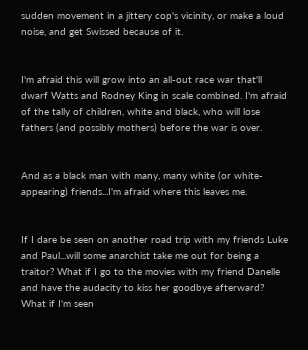sudden movement in a jittery cop's vicinity, or make a loud noise, and get Swissed because of it.


I'm afraid this will grow into an all-out race war that'll dwarf Watts and Rodney King in scale combined. I'm afraid of the tally of children, white and black, who will lose fathers (and possibly mothers) before the war is over.


And as a black man with many, many white (or white-appearing) friends...I'm afraid where this leaves me.


If I dare be seen on another road trip with my friends Luke and Paul...will some anarchist take me out for being a traitor? What if I go to the movies with my friend Danelle and have the audacity to kiss her goodbye afterward? What if I'm seen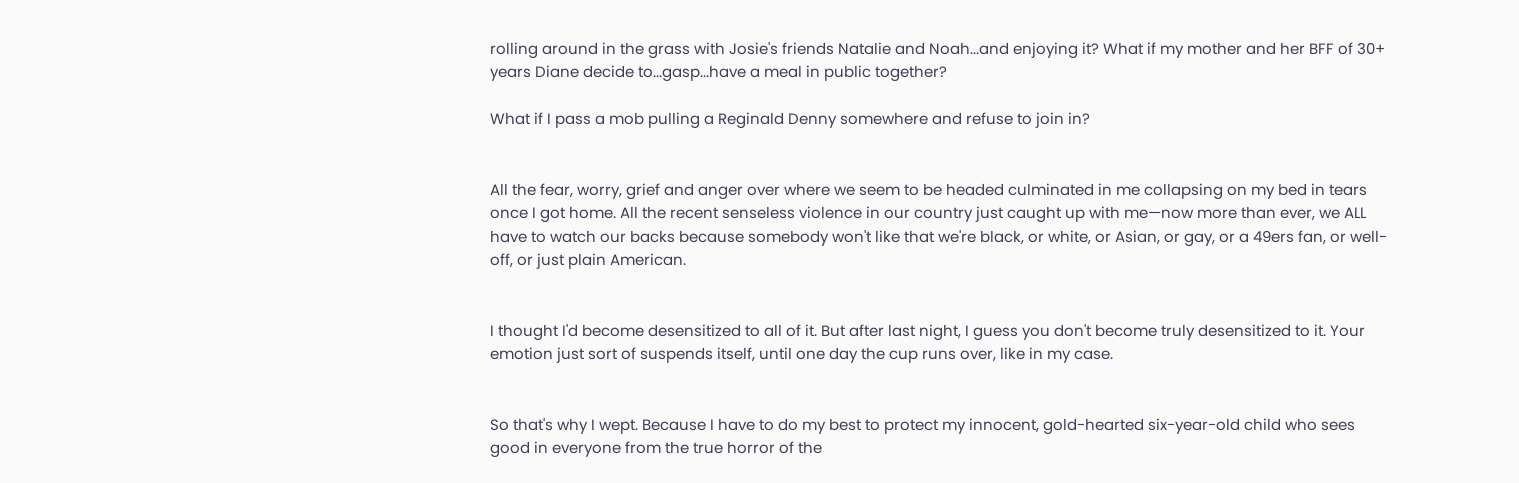rolling around in the grass with Josie's friends Natalie and Noah...and enjoying it? What if my mother and her BFF of 30+ years Diane decide to...gasp...have a meal in public together?

What if I pass a mob pulling a Reginald Denny somewhere and refuse to join in?


All the fear, worry, grief and anger over where we seem to be headed culminated in me collapsing on my bed in tears once I got home. All the recent senseless violence in our country just caught up with me—now more than ever, we ALL have to watch our backs because somebody won't like that we're black, or white, or Asian, or gay, or a 49ers fan, or well-off, or just plain American.


I thought I'd become desensitized to all of it. But after last night, I guess you don't become truly desensitized to it. Your emotion just sort of suspends itself, until one day the cup runs over, like in my case.


So that's why I wept. Because I have to do my best to protect my innocent, gold-hearted six-year-old child who sees good in everyone from the true horror of the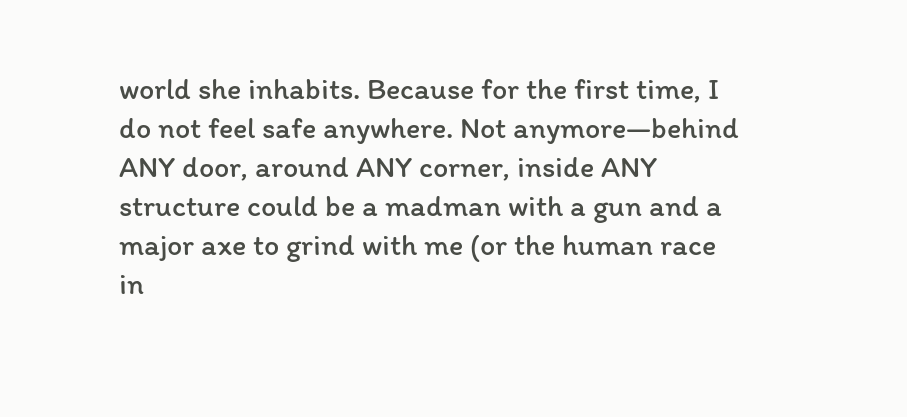world she inhabits. Because for the first time, I do not feel safe anywhere. Not anymore—behind ANY door, around ANY corner, inside ANY structure could be a madman with a gun and a major axe to grind with me (or the human race in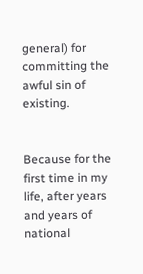general) for committing the awful sin of existing.


Because for the first time in my life, after years and years of national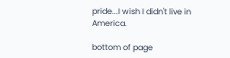pride...I wish I didn't live in America.

bottom of page